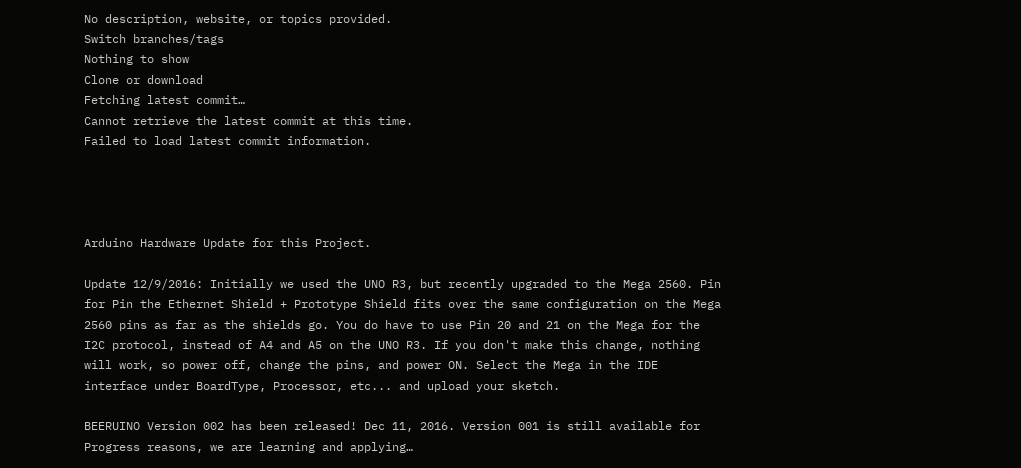No description, website, or topics provided.
Switch branches/tags
Nothing to show
Clone or download
Fetching latest commit…
Cannot retrieve the latest commit at this time.
Failed to load latest commit information.




Arduino Hardware Update for this Project.

Update 12/9/2016: Initially we used the UNO R3, but recently upgraded to the Mega 2560. Pin for Pin the Ethernet Shield + Prototype Shield fits over the same configuration on the Mega 2560 pins as far as the shields go. You do have to use Pin 20 and 21 on the Mega for the I2C protocol, instead of A4 and A5 on the UNO R3. If you don't make this change, nothing will work, so power off, change the pins, and power ON. Select the Mega in the IDE interface under BoardType, Processor, etc... and upload your sketch.

BEERUINO Version 002 has been released! Dec 11, 2016. Version 001 is still available for Progress reasons, we are learning and applying…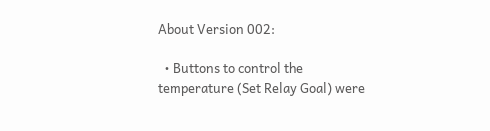About Version 002:

  • Buttons to control the temperature (Set Relay Goal) were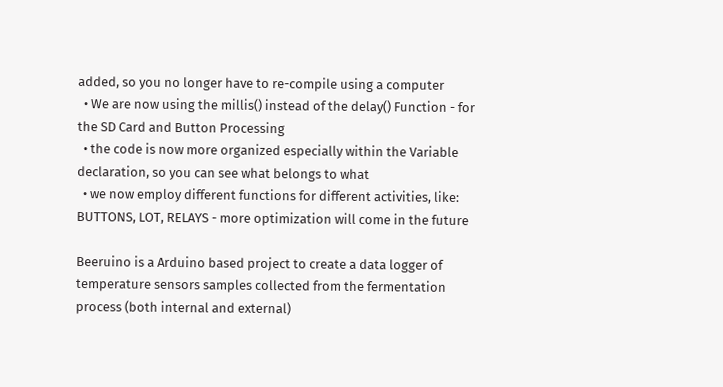added, so you no longer have to re-compile using a computer
  • We are now using the millis() instead of the delay() Function - for the SD Card and Button Processing
  • the code is now more organized especially within the Variable declaration, so you can see what belongs to what
  • we now employ different functions for different activities, like: BUTTONS, LOT, RELAYS - more optimization will come in the future

Beeruino is a Arduino based project to create a data logger of temperature sensors samples collected from the fermentation process (both internal and external)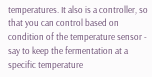temperatures. It also is a controller, so that you can control based on condition of the temperature sensor - say to keep the fermentation at a specific temperature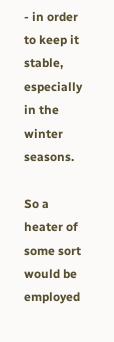- in order to keep it stable, especially in the winter seasons.

So a heater of some sort would be employed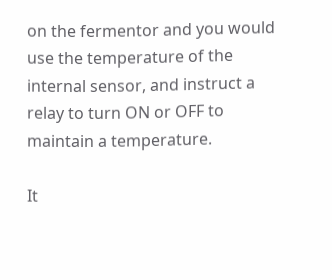on the fermentor and you would use the temperature of the internal sensor, and instruct a relay to turn ON or OFF to maintain a temperature.

It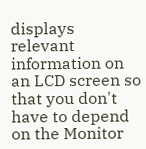displays relevant information on an LCD screen so that you don't have to depend on the Monitor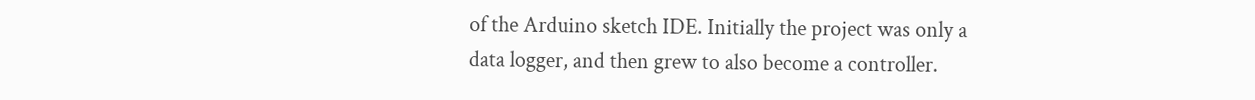of the Arduino sketch IDE. Initially the project was only a data logger, and then grew to also become a controller.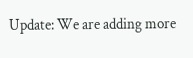Update: We are adding more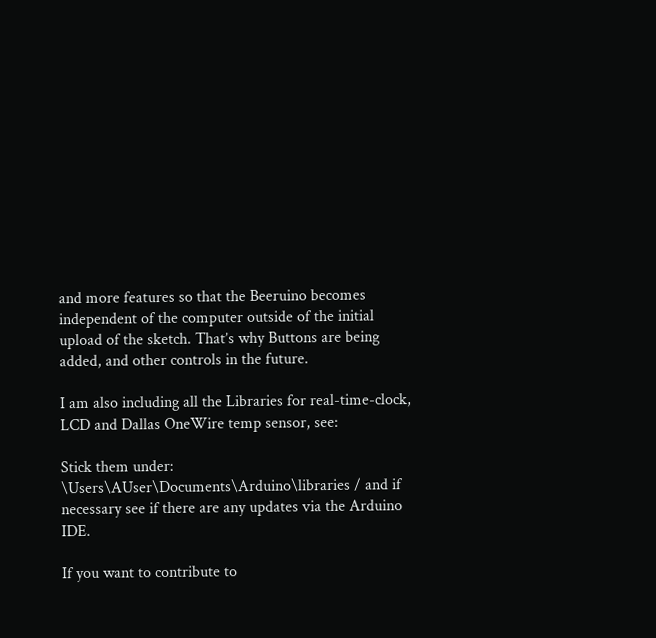and more features so that the Beeruino becomes independent of the computer outside of the initial upload of the sketch. That’s why Buttons are being added, and other controls in the future.

I am also including all the Libraries for real-time-clock, LCD and Dallas OneWire temp sensor, see:

Stick them under: \Users\AUser\Documents\Arduino\libraries / and if necessary see if there are any updates via the Arduino IDE.

If you want to contribute to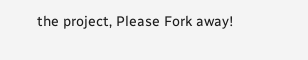the project, Please Fork away!